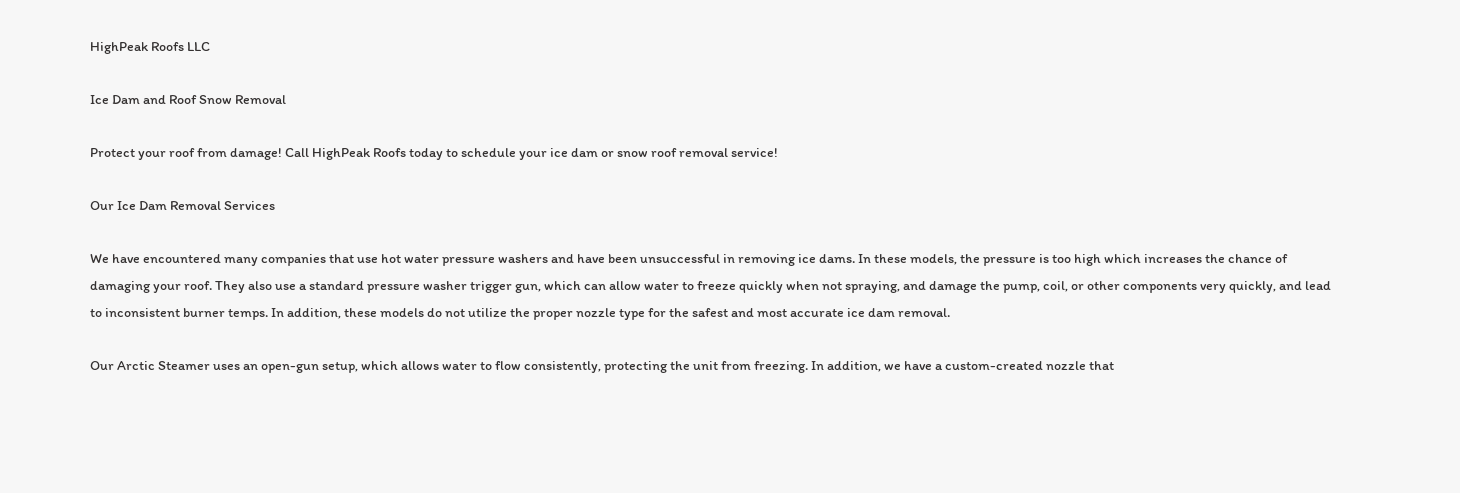HighPeak Roofs LLC

Ice Dam and Roof Snow Removal

Protect your roof from damage! Call HighPeak Roofs today to schedule your ice dam or snow roof removal service!

Our Ice Dam Removal Services

We have encountered many companies that use hot water pressure washers and have been unsuccessful in removing ice dams. In these models, the pressure is too high which increases the chance of damaging your roof. They also use a standard pressure washer trigger gun, which can allow water to freeze quickly when not spraying, and damage the pump, coil, or other components very quickly, and lead to inconsistent burner temps. In addition, these models do not utilize the proper nozzle type for the safest and most accurate ice dam removal.

Our Arctic Steamer uses an open-gun setup, which allows water to flow consistently, protecting the unit from freezing. In addition, we have a custom-created nozzle that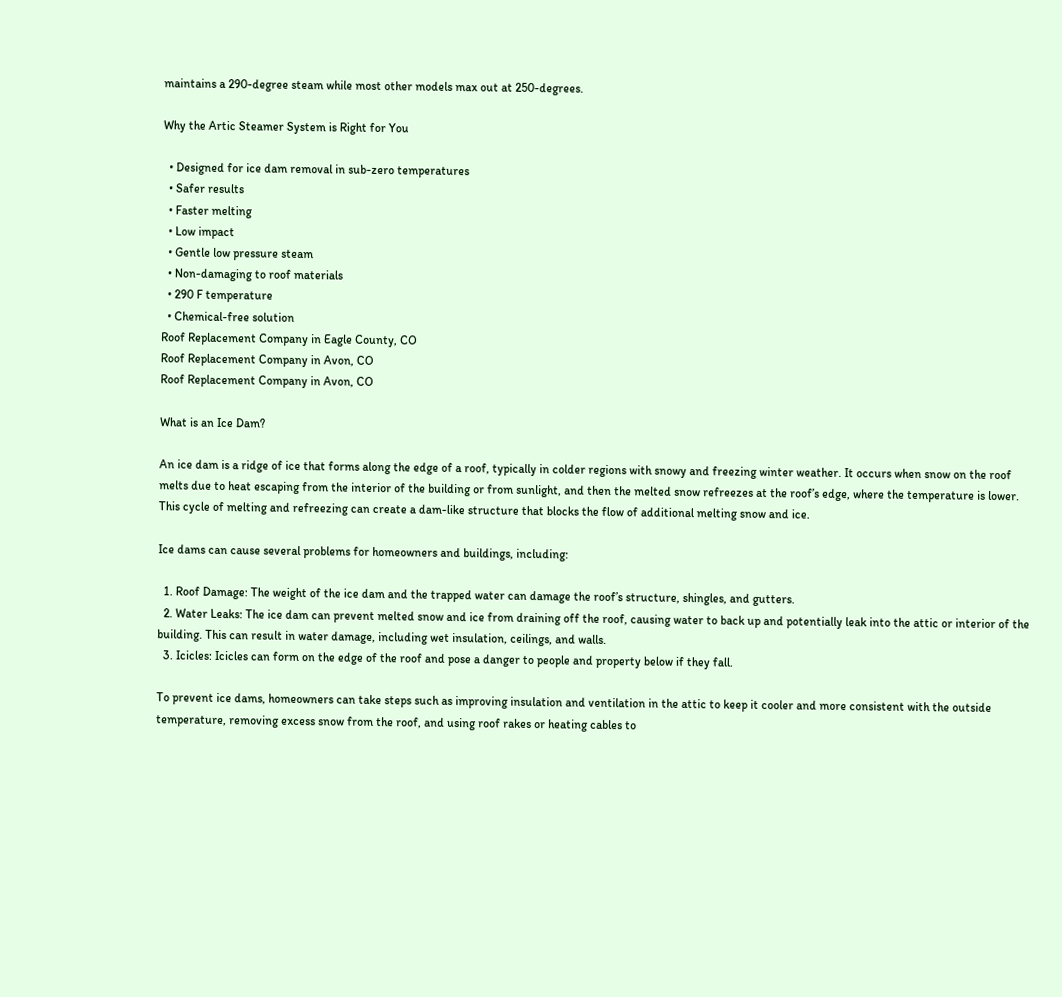maintains a 290-degree steam while most other models max out at 250-degrees.

Why the Artic Steamer System is Right for You

  • Designed for ice dam removal in sub-zero temperatures
  • Safer results
  • Faster melting
  • Low impact
  • Gentle low pressure steam
  • Non-damaging to roof materials
  • 290 F temperature
  • Chemical-free solution
Roof Replacement Company in Eagle County, CO
Roof Replacement Company in Avon, CO
Roof Replacement Company in Avon, CO

What is an Ice Dam?

An ice dam is a ridge of ice that forms along the edge of a roof, typically in colder regions with snowy and freezing winter weather. It occurs when snow on the roof melts due to heat escaping from the interior of the building or from sunlight, and then the melted snow refreezes at the roof’s edge, where the temperature is lower. This cycle of melting and refreezing can create a dam-like structure that blocks the flow of additional melting snow and ice.

Ice dams can cause several problems for homeowners and buildings, including:

  1. Roof Damage: The weight of the ice dam and the trapped water can damage the roof’s structure, shingles, and gutters.
  2. Water Leaks: The ice dam can prevent melted snow and ice from draining off the roof, causing water to back up and potentially leak into the attic or interior of the building. This can result in water damage, including wet insulation, ceilings, and walls.
  3. Icicles: Icicles can form on the edge of the roof and pose a danger to people and property below if they fall.

To prevent ice dams, homeowners can take steps such as improving insulation and ventilation in the attic to keep it cooler and more consistent with the outside temperature, removing excess snow from the roof, and using roof rakes or heating cables to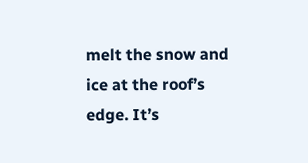melt the snow and ice at the roof’s edge. It’s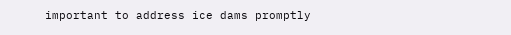important to address ice dams promptly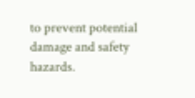to prevent potential damage and safety hazards.